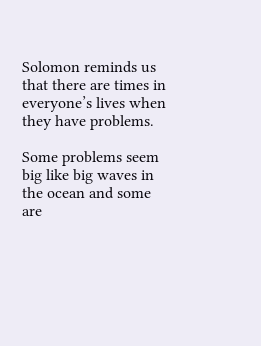Solomon reminds us that there are times in everyone’s lives when they have problems.

Some problems seem big like big waves in the ocean and some are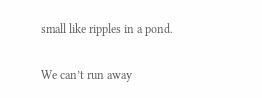small like ripples in a pond.

We can’t run away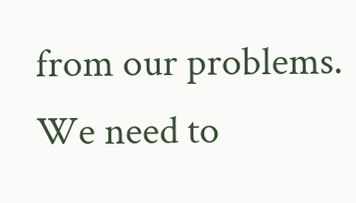from our problems. We need to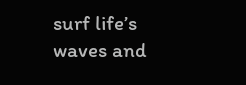surf life’s waves and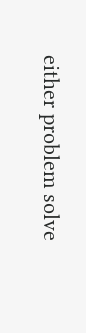either problem solve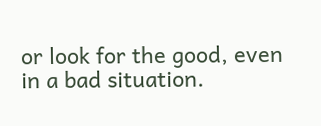or look for the good, even in a bad situation.